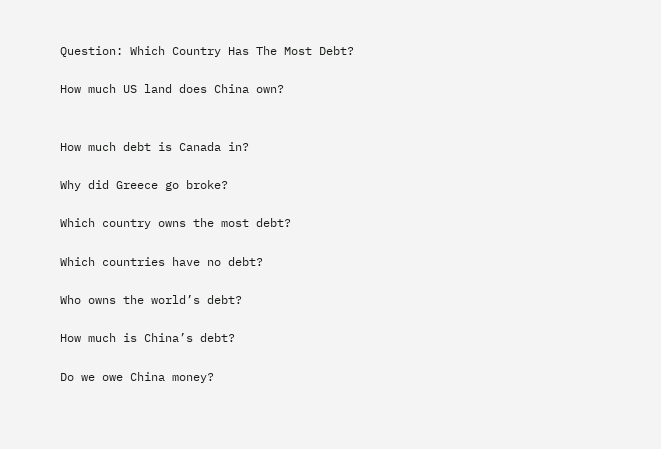Question: Which Country Has The Most Debt?

How much US land does China own?


How much debt is Canada in?

Why did Greece go broke?

Which country owns the most debt?

Which countries have no debt?

Who owns the world’s debt?

How much is China’s debt?

Do we owe China money?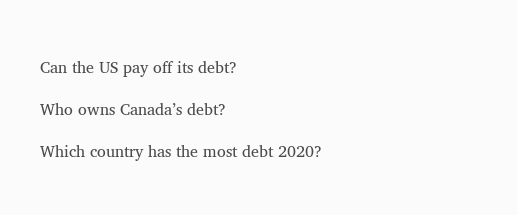Can the US pay off its debt?

Who owns Canada’s debt?

Which country has the most debt 2020?